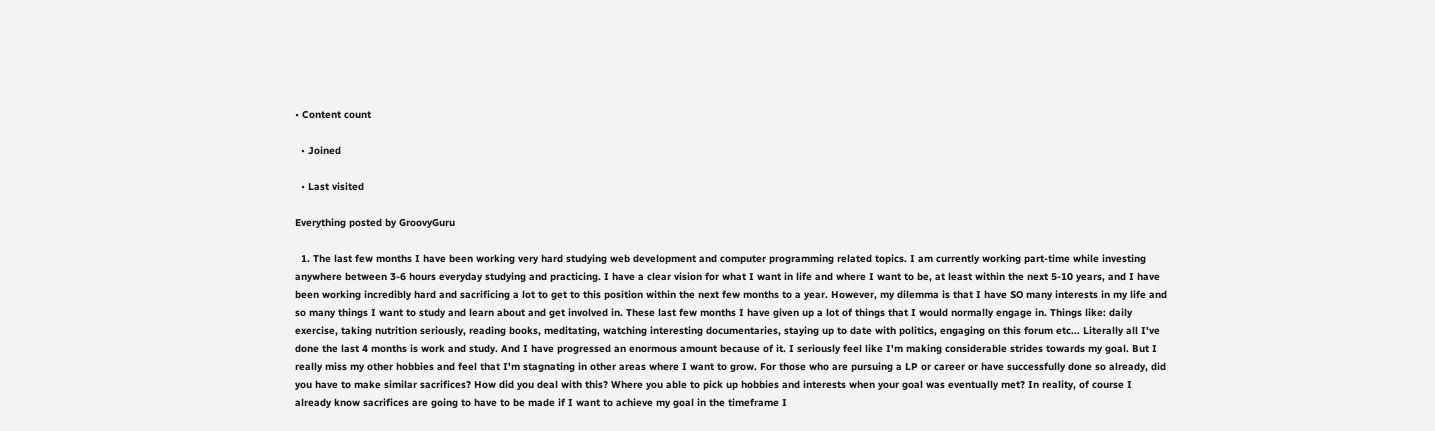• Content count

  • Joined

  • Last visited

Everything posted by GroovyGuru

  1. The last few months I have been working very hard studying web development and computer programming related topics. I am currently working part-time while investing anywhere between 3-6 hours everyday studying and practicing. I have a clear vision for what I want in life and where I want to be, at least within the next 5-10 years, and I have been working incredibly hard and sacrificing a lot to get to this position within the next few months to a year. However, my dilemma is that I have SO many interests in my life and so many things I want to study and learn about and get involved in. These last few months I have given up a lot of things that I would normally engage in. Things like: daily exercise, taking nutrition seriously, reading books, meditating, watching interesting documentaries, staying up to date with politics, engaging on this forum etc... Literally all I've done the last 4 months is work and study. And I have progressed an enormous amount because of it. I seriously feel like I'm making considerable strides towards my goal. But I really miss my other hobbies and feel that I'm stagnating in other areas where I want to grow. For those who are pursuing a LP or career or have successfully done so already, did you have to make similar sacrifices? How did you deal with this? Where you able to pick up hobbies and interests when your goal was eventually met? In reality, of course I already know sacrifices are going to have to be made if I want to achieve my goal in the timeframe I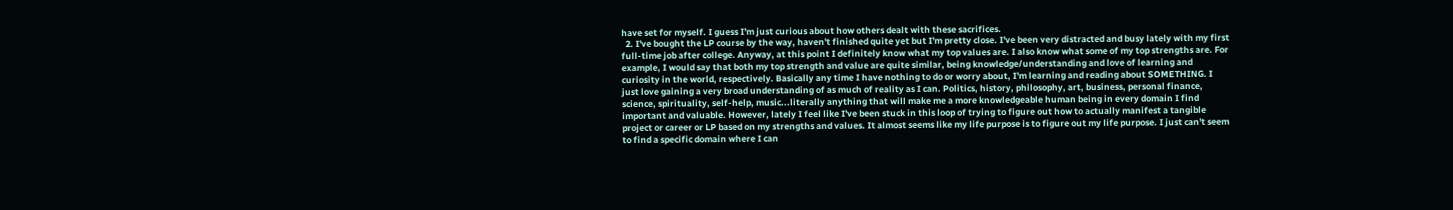have set for myself. I guess I'm just curious about how others dealt with these sacrifices.
  2. I've bought the LP course by the way, haven't finished quite yet but I'm pretty close. I've been very distracted and busy lately with my first full-time job after college. Anyway, at this point I definitely know what my top values are. I also know what some of my top strengths are. For example, I would say that both my top strength and value are quite similar, being knowledge/understanding and love of learning and curiosity in the world, respectively. Basically any time I have nothing to do or worry about, I'm learning and reading about SOMETHING. I just love gaining a very broad understanding of as much of reality as I can. Politics, history, philosophy, art, business, personal finance, science, spirituality, self-help, music...literally anything that will make me a more knowledgeable human being in every domain I find important and valuable. However, lately I feel like I've been stuck in this loop of trying to figure out how to actually manifest a tangible project or career or LP based on my strengths and values. It almost seems like my life purpose is to figure out my life purpose. I just can't seem to find a specific domain where I can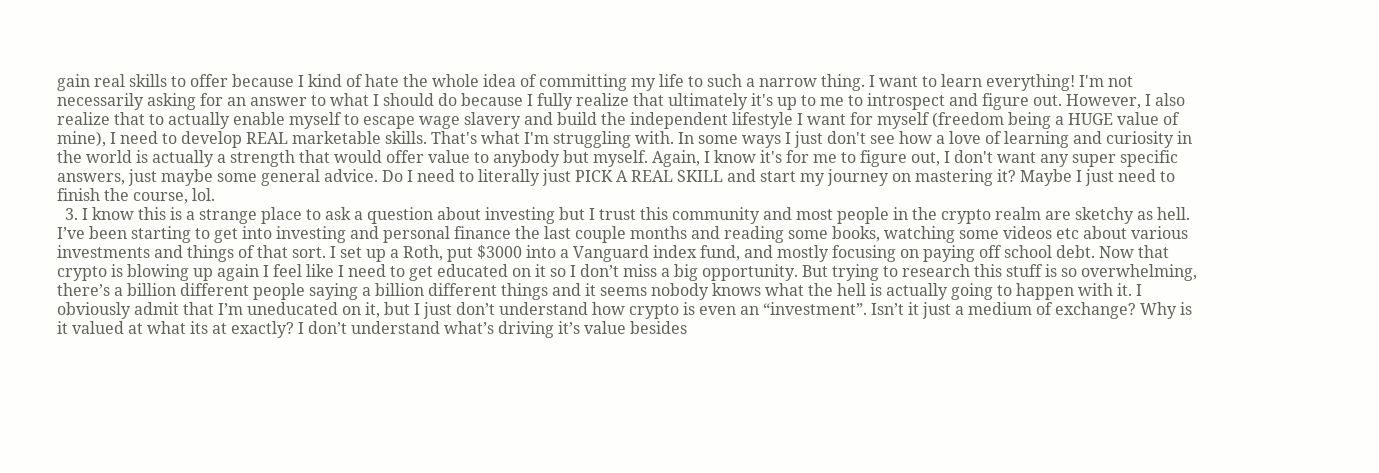gain real skills to offer because I kind of hate the whole idea of committing my life to such a narrow thing. I want to learn everything! I'm not necessarily asking for an answer to what I should do because I fully realize that ultimately it's up to me to introspect and figure out. However, I also realize that to actually enable myself to escape wage slavery and build the independent lifestyle I want for myself (freedom being a HUGE value of mine), I need to develop REAL marketable skills. That's what I'm struggling with. In some ways I just don't see how a love of learning and curiosity in the world is actually a strength that would offer value to anybody but myself. Again, I know it's for me to figure out, I don't want any super specific answers, just maybe some general advice. Do I need to literally just PICK A REAL SKILL and start my journey on mastering it? Maybe I just need to finish the course, lol.
  3. I know this is a strange place to ask a question about investing but I trust this community and most people in the crypto realm are sketchy as hell. I’ve been starting to get into investing and personal finance the last couple months and reading some books, watching some videos etc about various investments and things of that sort. I set up a Roth, put $3000 into a Vanguard index fund, and mostly focusing on paying off school debt. Now that crypto is blowing up again I feel like I need to get educated on it so I don’t miss a big opportunity. But trying to research this stuff is so overwhelming, there’s a billion different people saying a billion different things and it seems nobody knows what the hell is actually going to happen with it. I obviously admit that I’m uneducated on it, but I just don’t understand how crypto is even an “investment”. Isn’t it just a medium of exchange? Why is it valued at what its at exactly? I don’t understand what’s driving it’s value besides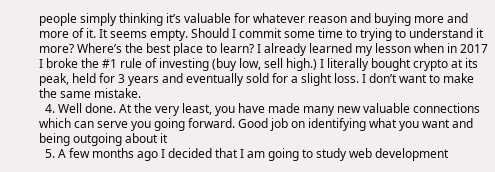people simply thinking it’s valuable for whatever reason and buying more and more of it. It seems empty. Should I commit some time to trying to understand it more? Where’s the best place to learn? I already learned my lesson when in 2017 I broke the #1 rule of investing (buy low, sell high.) I literally bought crypto at its peak, held for 3 years and eventually sold for a slight loss. I don’t want to make the same mistake.
  4. Well done. At the very least, you have made many new valuable connections which can serve you going forward. Good job on identifying what you want and being outgoing about it
  5. A few months ago I decided that I am going to study web development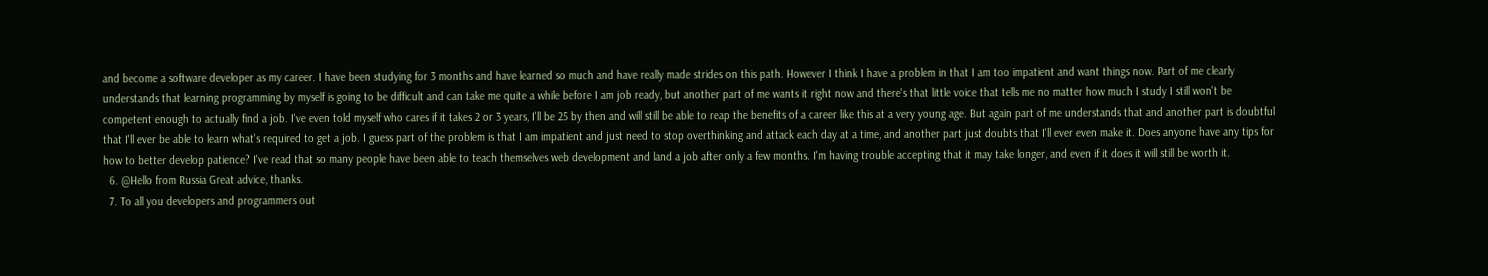and become a software developer as my career. I have been studying for 3 months and have learned so much and have really made strides on this path. However I think I have a problem in that I am too impatient and want things now. Part of me clearly understands that learning programming by myself is going to be difficult and can take me quite a while before I am job ready, but another part of me wants it right now and there's that little voice that tells me no matter how much I study I still won't be competent enough to actually find a job. I've even told myself who cares if it takes 2 or 3 years, I'll be 25 by then and will still be able to reap the benefits of a career like this at a very young age. But again part of me understands that and another part is doubtful that I'll ever be able to learn what's required to get a job. I guess part of the problem is that I am impatient and just need to stop overthinking and attack each day at a time, and another part just doubts that I'll ever even make it. Does anyone have any tips for how to better develop patience? I've read that so many people have been able to teach themselves web development and land a job after only a few months. I'm having trouble accepting that it may take longer, and even if it does it will still be worth it.
  6. @Hello from Russia Great advice, thanks.
  7. To all you developers and programmers out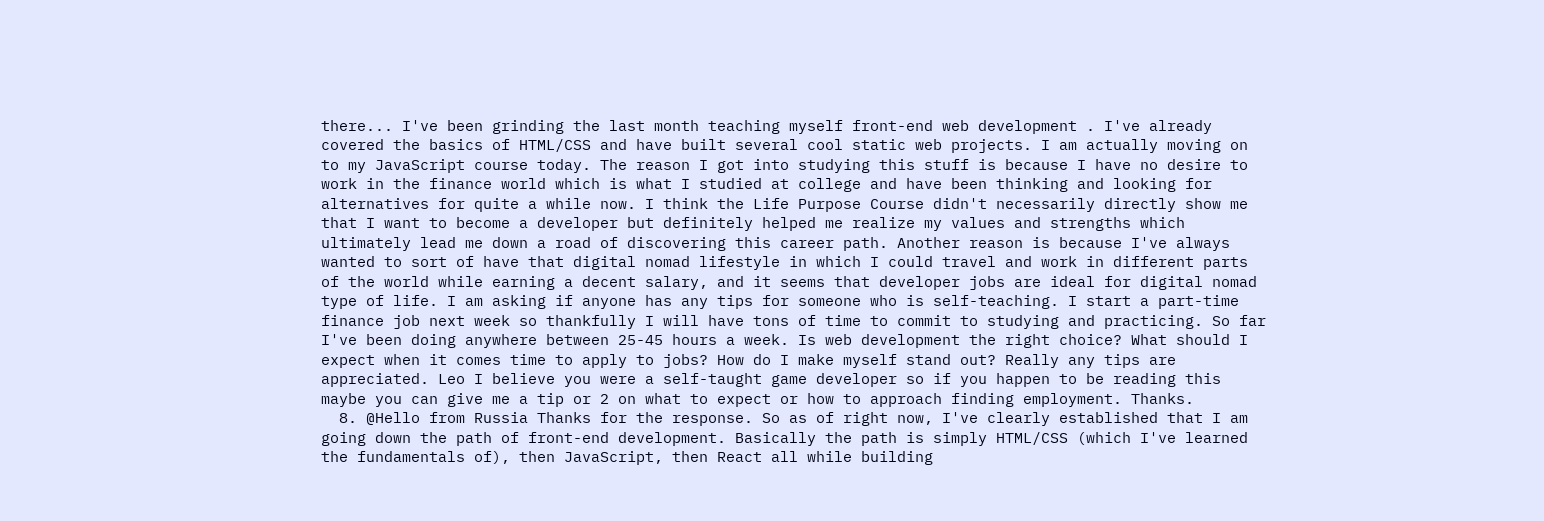there... I've been grinding the last month teaching myself front-end web development . I've already covered the basics of HTML/CSS and have built several cool static web projects. I am actually moving on to my JavaScript course today. The reason I got into studying this stuff is because I have no desire to work in the finance world which is what I studied at college and have been thinking and looking for alternatives for quite a while now. I think the Life Purpose Course didn't necessarily directly show me that I want to become a developer but definitely helped me realize my values and strengths which ultimately lead me down a road of discovering this career path. Another reason is because I've always wanted to sort of have that digital nomad lifestyle in which I could travel and work in different parts of the world while earning a decent salary, and it seems that developer jobs are ideal for digital nomad type of life. I am asking if anyone has any tips for someone who is self-teaching. I start a part-time finance job next week so thankfully I will have tons of time to commit to studying and practicing. So far I've been doing anywhere between 25-45 hours a week. Is web development the right choice? What should I expect when it comes time to apply to jobs? How do I make myself stand out? Really any tips are appreciated. Leo I believe you were a self-taught game developer so if you happen to be reading this maybe you can give me a tip or 2 on what to expect or how to approach finding employment. Thanks.
  8. @Hello from Russia Thanks for the response. So as of right now, I've clearly established that I am going down the path of front-end development. Basically the path is simply HTML/CSS (which I've learned the fundamentals of), then JavaScript, then React all while building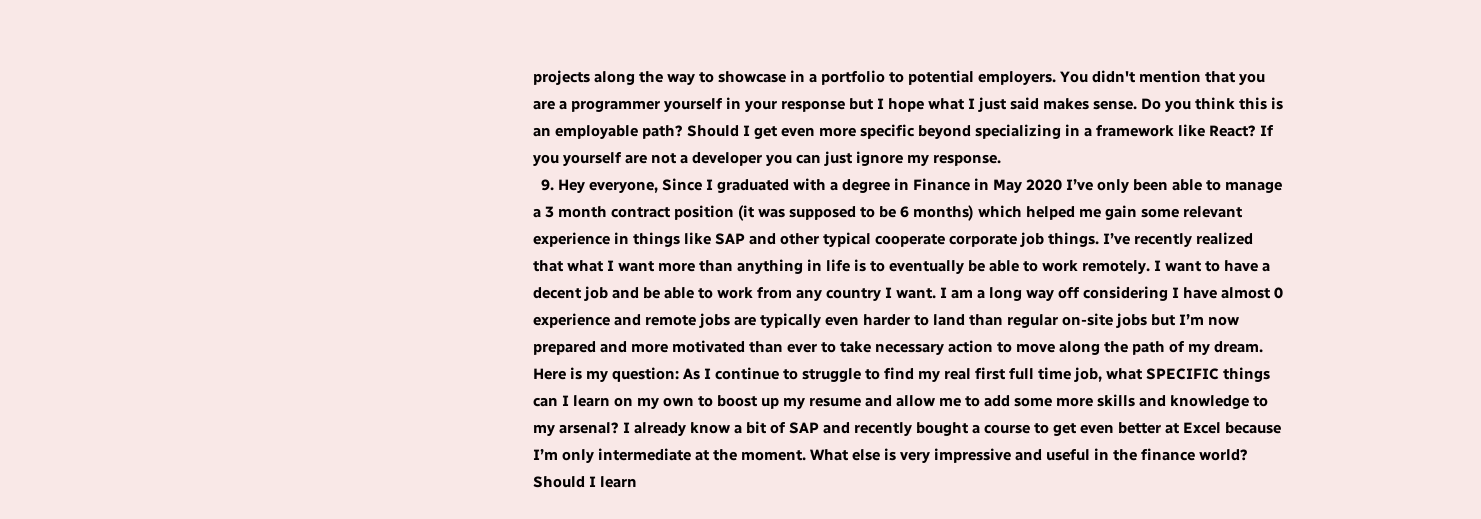projects along the way to showcase in a portfolio to potential employers. You didn't mention that you are a programmer yourself in your response but I hope what I just said makes sense. Do you think this is an employable path? Should I get even more specific beyond specializing in a framework like React? If you yourself are not a developer you can just ignore my response.
  9. Hey everyone, Since I graduated with a degree in Finance in May 2020 I’ve only been able to manage a 3 month contract position (it was supposed to be 6 months) which helped me gain some relevant experience in things like SAP and other typical cooperate corporate job things. I’ve recently realized that what I want more than anything in life is to eventually be able to work remotely. I want to have a decent job and be able to work from any country I want. I am a long way off considering I have almost 0 experience and remote jobs are typically even harder to land than regular on-site jobs but I’m now prepared and more motivated than ever to take necessary action to move along the path of my dream. Here is my question: As I continue to struggle to find my real first full time job, what SPECIFIC things can I learn on my own to boost up my resume and allow me to add some more skills and knowledge to my arsenal? I already know a bit of SAP and recently bought a course to get even better at Excel because I’m only intermediate at the moment. What else is very impressive and useful in the finance world? Should I learn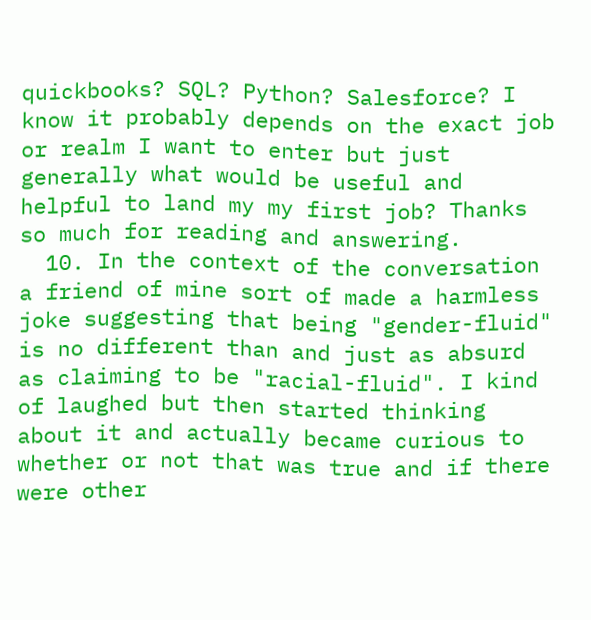quickbooks? SQL? Python? Salesforce? I know it probably depends on the exact job or realm I want to enter but just generally what would be useful and helpful to land my my first job? Thanks so much for reading and answering.
  10. In the context of the conversation a friend of mine sort of made a harmless joke suggesting that being "gender-fluid" is no different than and just as absurd as claiming to be "racial-fluid". I kind of laughed but then started thinking about it and actually became curious to whether or not that was true and if there were other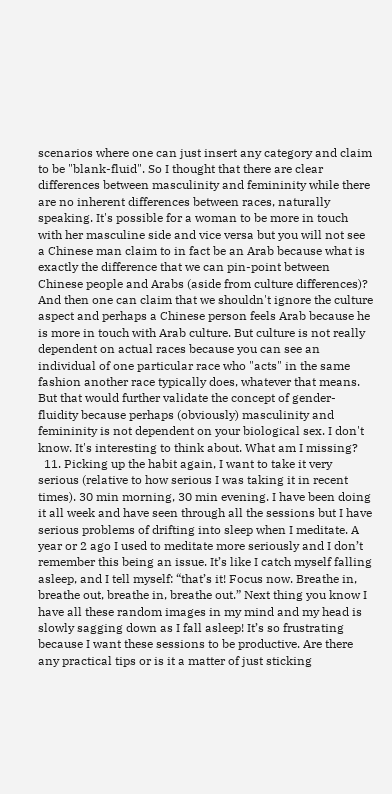scenarios where one can just insert any category and claim to be "blank-fluid". So I thought that there are clear differences between masculinity and femininity while there are no inherent differences between races, naturally speaking. It's possible for a woman to be more in touch with her masculine side and vice versa but you will not see a Chinese man claim to in fact be an Arab because what is exactly the difference that we can pin-point between Chinese people and Arabs (aside from culture differences)? And then one can claim that we shouldn't ignore the culture aspect and perhaps a Chinese person feels Arab because he is more in touch with Arab culture. But culture is not really dependent on actual races because you can see an individual of one particular race who "acts" in the same fashion another race typically does, whatever that means. But that would further validate the concept of gender-fluidity because perhaps (obviously) masculinity and femininity is not dependent on your biological sex. I don't know. It's interesting to think about. What am I missing?
  11. Picking up the habit again, I want to take it very serious (relative to how serious I was taking it in recent times). 30 min morning, 30 min evening. I have been doing it all week and have seen through all the sessions but I have serious problems of drifting into sleep when I meditate. A year or 2 ago I used to meditate more seriously and I don’t remember this being an issue. It’s like I catch myself falling asleep, and I tell myself: “that’s it! Focus now. Breathe in, breathe out, breathe in, breathe out.” Next thing you know I have all these random images in my mind and my head is slowly sagging down as I fall asleep! It’s so frustrating because I want these sessions to be productive. Are there any practical tips or is it a matter of just sticking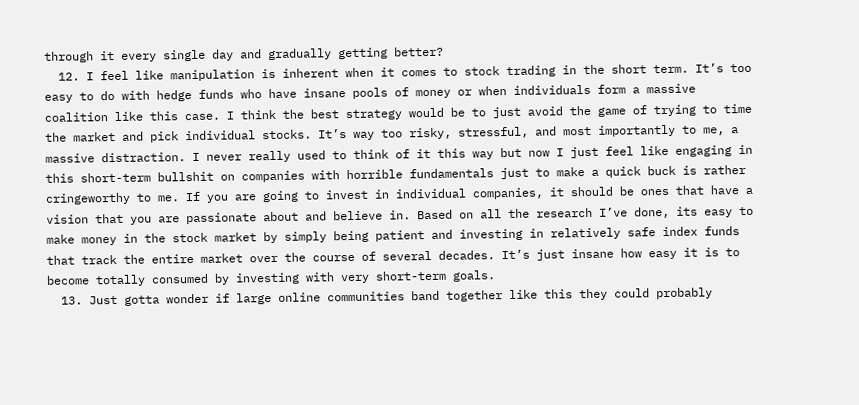through it every single day and gradually getting better?
  12. I feel like manipulation is inherent when it comes to stock trading in the short term. It’s too easy to do with hedge funds who have insane pools of money or when individuals form a massive coalition like this case. I think the best strategy would be to just avoid the game of trying to time the market and pick individual stocks. It’s way too risky, stressful, and most importantly to me, a massive distraction. I never really used to think of it this way but now I just feel like engaging in this short-term bullshit on companies with horrible fundamentals just to make a quick buck is rather cringeworthy to me. If you are going to invest in individual companies, it should be ones that have a vision that you are passionate about and believe in. Based on all the research I’ve done, its easy to make money in the stock market by simply being patient and investing in relatively safe index funds that track the entire market over the course of several decades. It’s just insane how easy it is to become totally consumed by investing with very short-term goals.
  13. Just gotta wonder if large online communities band together like this they could probably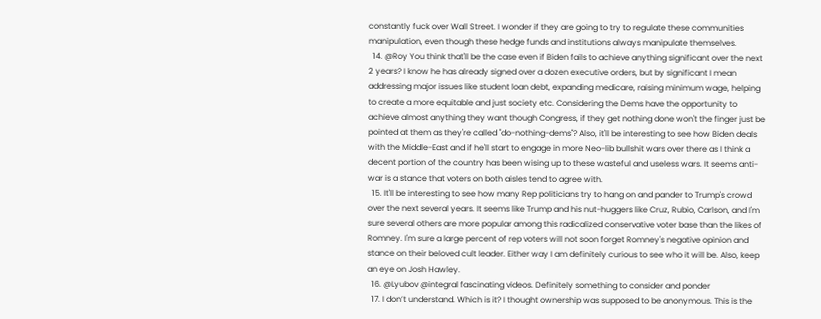constantly fuck over Wall Street. I wonder if they are going to try to regulate these communities manipulation, even though these hedge funds and institutions always manipulate themselves.
  14. @Roy You think that'll be the case even if Biden fails to achieve anything significant over the next 2 years? I know he has already signed over a dozen executive orders, but by significant I mean addressing major issues like student loan debt, expanding medicare, raising minimum wage, helping to create a more equitable and just society etc. Considering the Dems have the opportunity to achieve almost anything they want though Congress, if they get nothing done won't the finger just be pointed at them as they're called "do-nothing-dems"? Also, it'll be interesting to see how Biden deals with the Middle-East and if he'll start to engage in more Neo-lib bullshit wars over there as I think a decent portion of the country has been wising up to these wasteful and useless wars. It seems anti-war is a stance that voters on both aisles tend to agree with.
  15. It'll be interesting to see how many Rep politicians try to hang on and pander to Trump's crowd over the next several years. It seems like Trump and his nut-huggers like Cruz, Rubio, Carlson, and I'm sure several others are more popular among this radicalized conservative voter base than the likes of Romney. I'm sure a large percent of rep voters will not soon forget Romney's negative opinion and stance on their beloved cult leader. Either way I am definitely curious to see who it will be. Also, keep an eye on Josh Hawley.
  16. @Lyubov @integral fascinating videos. Definitely something to consider and ponder
  17. I don’t understand. Which is it? I thought ownership was supposed to be anonymous. This is the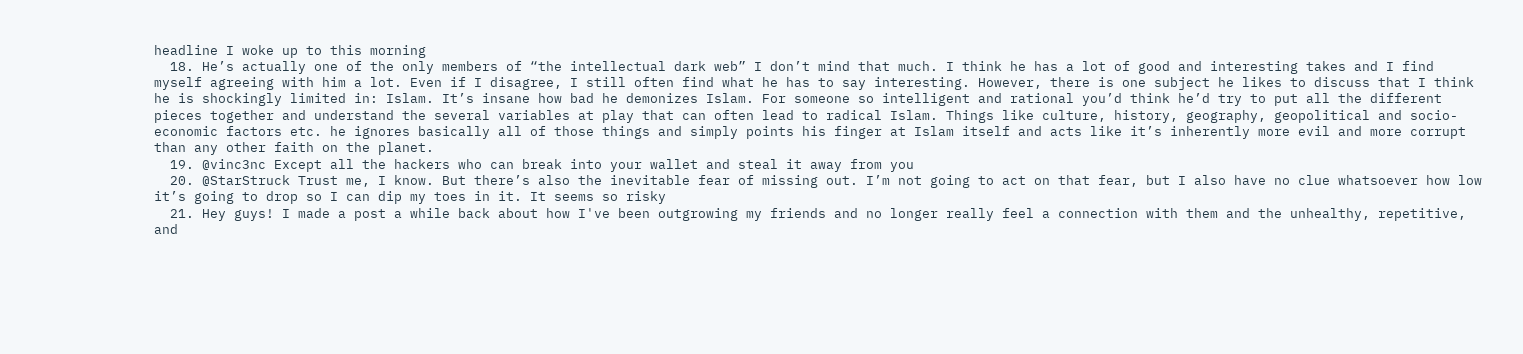headline I woke up to this morning
  18. He’s actually one of the only members of “the intellectual dark web” I don’t mind that much. I think he has a lot of good and interesting takes and I find myself agreeing with him a lot. Even if I disagree, I still often find what he has to say interesting. However, there is one subject he likes to discuss that I think he is shockingly limited in: Islam. It’s insane how bad he demonizes Islam. For someone so intelligent and rational you’d think he’d try to put all the different pieces together and understand the several variables at play that can often lead to radical Islam. Things like culture, history, geography, geopolitical and socio-economic factors etc. he ignores basically all of those things and simply points his finger at Islam itself and acts like it’s inherently more evil and more corrupt than any other faith on the planet.
  19. @vinc3nc Except all the hackers who can break into your wallet and steal it away from you
  20. @StarStruck Trust me, I know. But there’s also the inevitable fear of missing out. I’m not going to act on that fear, but I also have no clue whatsoever how low it’s going to drop so I can dip my toes in it. It seems so risky
  21. Hey guys! I made a post a while back about how I've been outgrowing my friends and no longer really feel a connection with them and the unhealthy, repetitive, and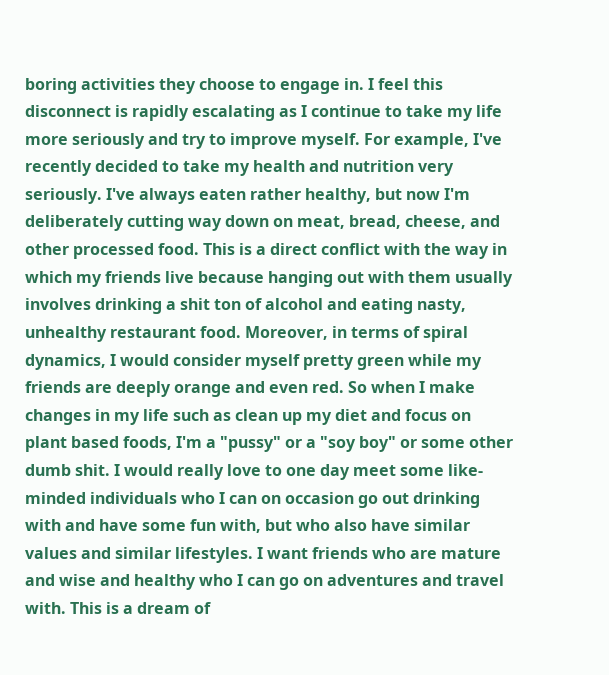boring activities they choose to engage in. I feel this disconnect is rapidly escalating as I continue to take my life more seriously and try to improve myself. For example, I've recently decided to take my health and nutrition very seriously. I've always eaten rather healthy, but now I'm deliberately cutting way down on meat, bread, cheese, and other processed food. This is a direct conflict with the way in which my friends live because hanging out with them usually involves drinking a shit ton of alcohol and eating nasty, unhealthy restaurant food. Moreover, in terms of spiral dynamics, I would consider myself pretty green while my friends are deeply orange and even red. So when I make changes in my life such as clean up my diet and focus on plant based foods, I'm a "pussy" or a "soy boy" or some other dumb shit. I would really love to one day meet some like-minded individuals who I can on occasion go out drinking with and have some fun with, but who also have similar values and similar lifestyles. I want friends who are mature and wise and healthy who I can go on adventures and travel with. This is a dream of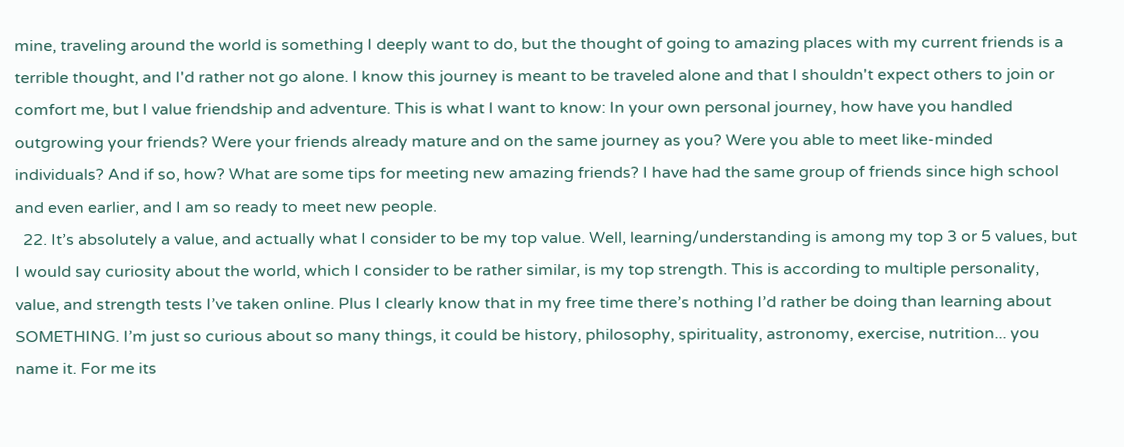mine, traveling around the world is something I deeply want to do, but the thought of going to amazing places with my current friends is a terrible thought, and I'd rather not go alone. I know this journey is meant to be traveled alone and that I shouldn't expect others to join or comfort me, but I value friendship and adventure. This is what I want to know: In your own personal journey, how have you handled outgrowing your friends? Were your friends already mature and on the same journey as you? Were you able to meet like-minded individuals? And if so, how? What are some tips for meeting new amazing friends? I have had the same group of friends since high school and even earlier, and I am so ready to meet new people.
  22. It’s absolutely a value, and actually what I consider to be my top value. Well, learning/understanding is among my top 3 or 5 values, but I would say curiosity about the world, which I consider to be rather similar, is my top strength. This is according to multiple personality, value, and strength tests I’ve taken online. Plus I clearly know that in my free time there’s nothing I’d rather be doing than learning about SOMETHING. I’m just so curious about so many things, it could be history, philosophy, spirituality, astronomy, exercise, nutrition... you name it. For me its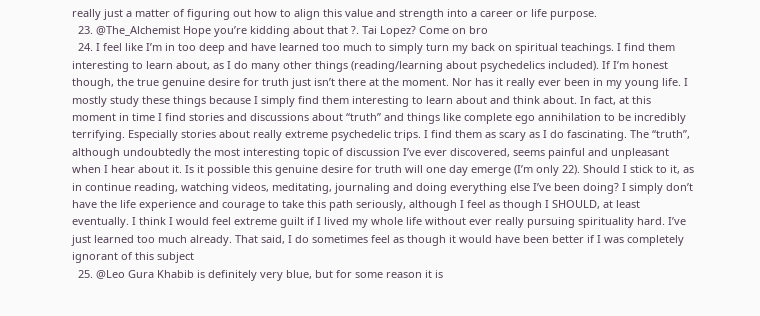really just a matter of figuring out how to align this value and strength into a career or life purpose.
  23. @The_Alchemist Hope you’re kidding about that ?. Tai Lopez? Come on bro
  24. I feel like I’m in too deep and have learned too much to simply turn my back on spiritual teachings. I find them interesting to learn about, as I do many other things (reading/learning about psychedelics included). If I’m honest though, the true genuine desire for truth just isn’t there at the moment. Nor has it really ever been in my young life. I mostly study these things because I simply find them interesting to learn about and think about. In fact, at this moment in time I find stories and discussions about “truth” and things like complete ego annihilation to be incredibly terrifying. Especially stories about really extreme psychedelic trips. I find them as scary as I do fascinating. The “truth”, although undoubtedly the most interesting topic of discussion I’ve ever discovered, seems painful and unpleasant when I hear about it. Is it possible this genuine desire for truth will one day emerge (I’m only 22). Should I stick to it, as in continue reading, watching videos, meditating, journaling and doing everything else I’ve been doing? I simply don’t have the life experience and courage to take this path seriously, although I feel as though I SHOULD, at least eventually. I think I would feel extreme guilt if I lived my whole life without ever really pursuing spirituality hard. I’ve just learned too much already. That said, I do sometimes feel as though it would have been better if I was completely ignorant of this subject
  25. @Leo Gura Khabib is definitely very blue, but for some reason it is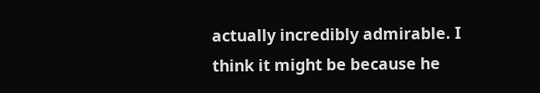actually incredibly admirable. I think it might be because he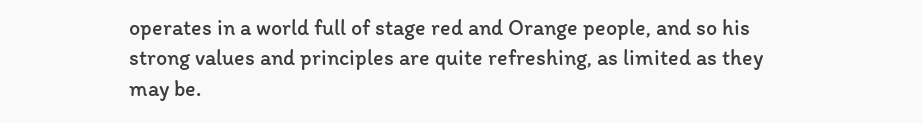operates in a world full of stage red and Orange people, and so his strong values and principles are quite refreshing, as limited as they may be.